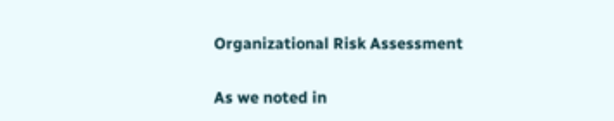Organizational Risk Assessment

As we noted in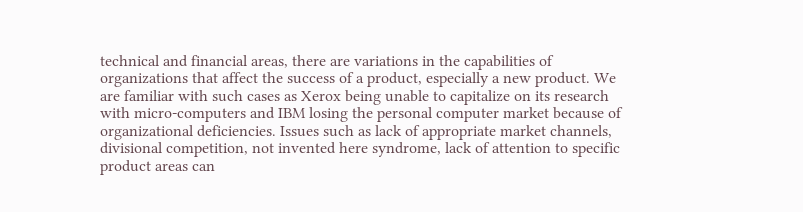technical and financial areas, there are variations in the capabilities of organizations that affect the success of a product, especially a new product. We are familiar with such cases as Xerox being unable to capitalize on its research with micro-computers and IBM losing the personal computer market because of organizational deficiencies. Issues such as lack of appropriate market channels, divisional competition, not invented here syndrome, lack of attention to specific product areas can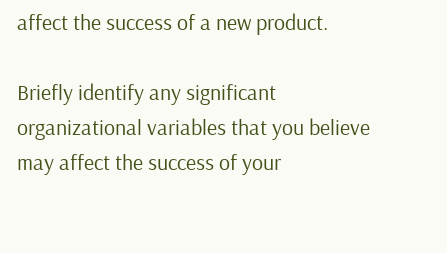affect the success of a new product.

Briefly identify any significant organizational variables that you believe may affect the success of your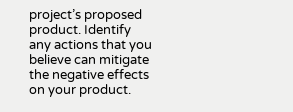project’s proposed product. Identify any actions that you believe can mitigate the negative effects on your product.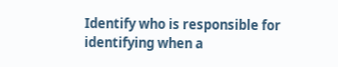Identify who is responsible for identifying when a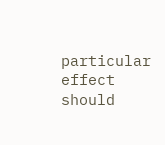particular effect should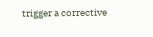trigger a corrective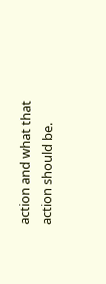action and what that action should be.